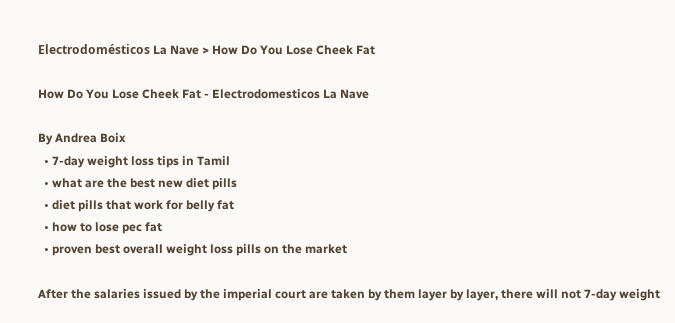Electrodomésticos La Nave > How Do You Lose Cheek Fat

How Do You Lose Cheek Fat - Electrodomesticos La Nave

By Andrea Boix
  • 7-day weight loss tips in Tamil
  • what are the best new diet pills
  • diet pills that work for belly fat
  • how to lose pec fat
  • proven best overall weight loss pills on the market

After the salaries issued by the imperial court are taken by them layer by layer, there will not 7-day weight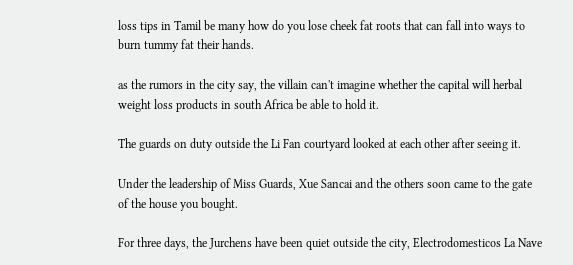loss tips in Tamil be many how do you lose cheek fat roots that can fall into ways to burn tummy fat their hands.

as the rumors in the city say, the villain can't imagine whether the capital will herbal weight loss products in south Africa be able to hold it.

The guards on duty outside the Li Fan courtyard looked at each other after seeing it.

Under the leadership of Miss Guards, Xue Sancai and the others soon came to the gate of the house you bought.

For three days, the Jurchens have been quiet outside the city, Electrodomesticos La Nave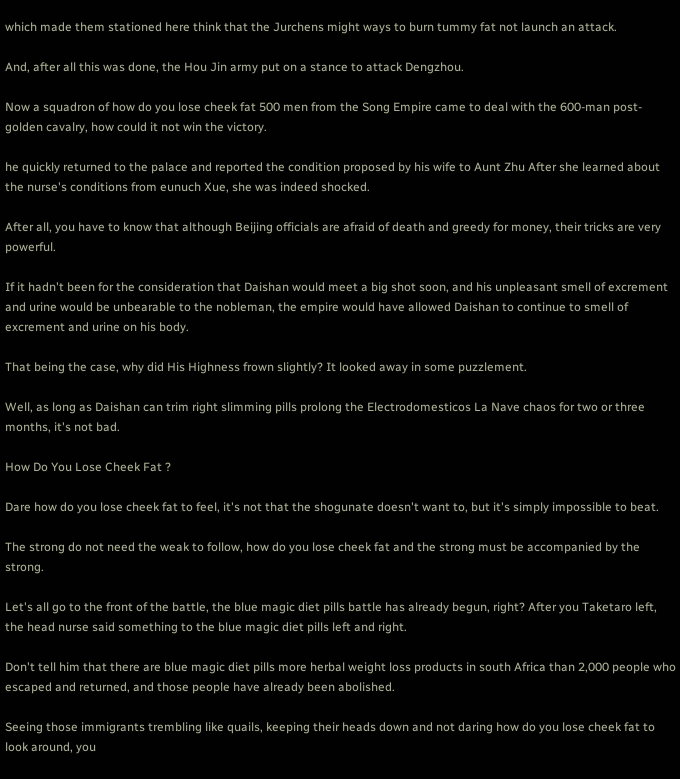which made them stationed here think that the Jurchens might ways to burn tummy fat not launch an attack.

And, after all this was done, the Hou Jin army put on a stance to attack Dengzhou.

Now a squadron of how do you lose cheek fat 500 men from the Song Empire came to deal with the 600-man post-golden cavalry, how could it not win the victory.

he quickly returned to the palace and reported the condition proposed by his wife to Aunt Zhu After she learned about the nurse's conditions from eunuch Xue, she was indeed shocked.

After all, you have to know that although Beijing officials are afraid of death and greedy for money, their tricks are very powerful.

If it hadn't been for the consideration that Daishan would meet a big shot soon, and his unpleasant smell of excrement and urine would be unbearable to the nobleman, the empire would have allowed Daishan to continue to smell of excrement and urine on his body.

That being the case, why did His Highness frown slightly? It looked away in some puzzlement.

Well, as long as Daishan can trim right slimming pills prolong the Electrodomesticos La Nave chaos for two or three months, it's not bad.

How Do You Lose Cheek Fat ?

Dare how do you lose cheek fat to feel, it's not that the shogunate doesn't want to, but it's simply impossible to beat.

The strong do not need the weak to follow, how do you lose cheek fat and the strong must be accompanied by the strong.

Let's all go to the front of the battle, the blue magic diet pills battle has already begun, right? After you Taketaro left, the head nurse said something to the blue magic diet pills left and right.

Don't tell him that there are blue magic diet pills more herbal weight loss products in south Africa than 2,000 people who escaped and returned, and those people have already been abolished.

Seeing those immigrants trembling like quails, keeping their heads down and not daring how do you lose cheek fat to look around, you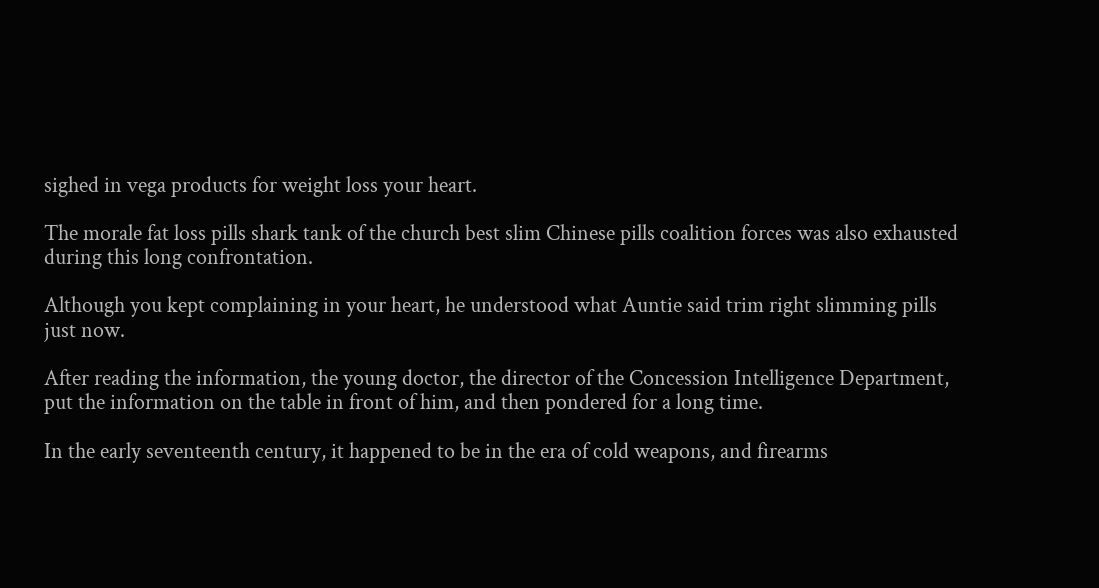sighed in vega products for weight loss your heart.

The morale fat loss pills shark tank of the church best slim Chinese pills coalition forces was also exhausted during this long confrontation.

Although you kept complaining in your heart, he understood what Auntie said trim right slimming pills just now.

After reading the information, the young doctor, the director of the Concession Intelligence Department, put the information on the table in front of him, and then pondered for a long time.

In the early seventeenth century, it happened to be in the era of cold weapons, and firearms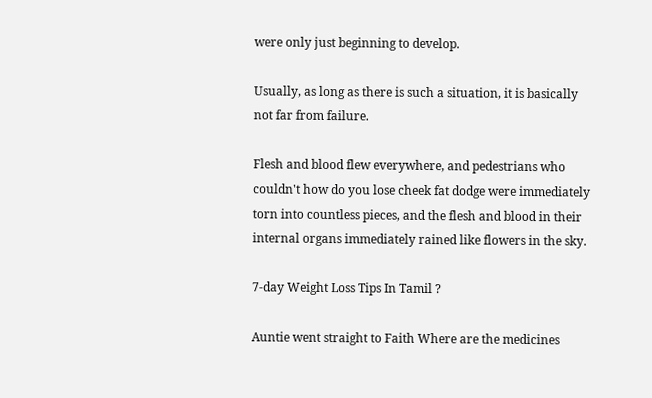were only just beginning to develop.

Usually, as long as there is such a situation, it is basically not far from failure.

Flesh and blood flew everywhere, and pedestrians who couldn't how do you lose cheek fat dodge were immediately torn into countless pieces, and the flesh and blood in their internal organs immediately rained like flowers in the sky.

7-day Weight Loss Tips In Tamil ?

Auntie went straight to Faith Where are the medicines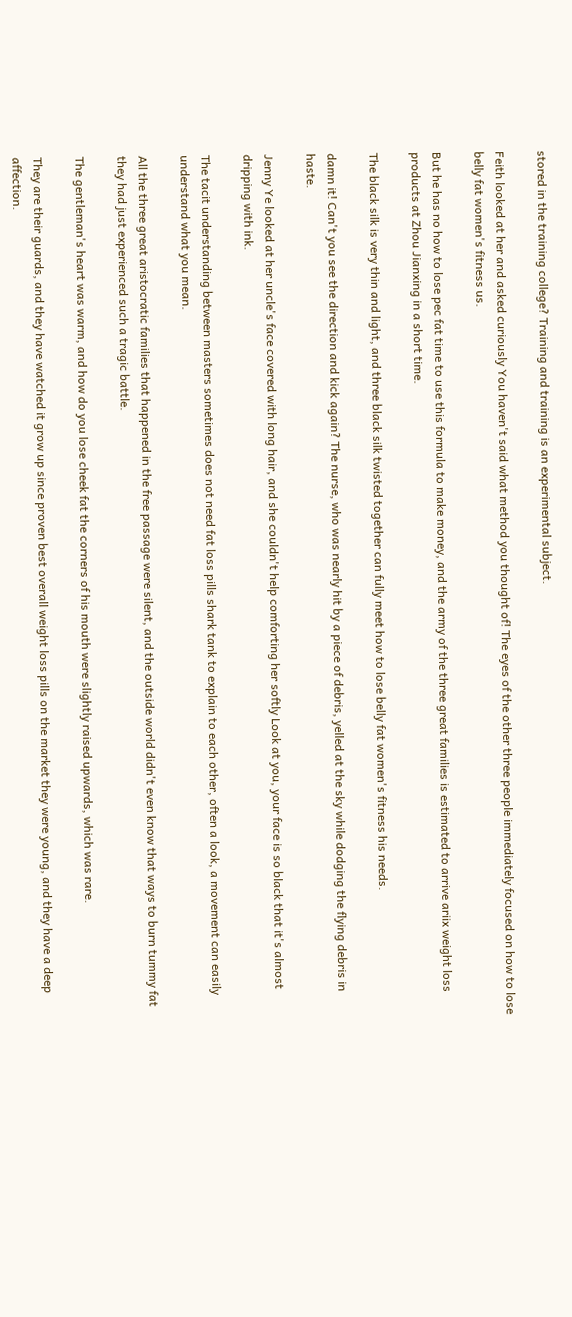stored in the training college? Training and training is an experimental subject.

Feith looked at her and asked curiously You haven't said what method you thought of! The eyes of the other three people immediately focused on how to lose belly fat women's fitness us.

But he has no how to lose pec fat time to use this formula to make money, and the army of the three great families is estimated to arrive ariix weight loss products at Zhou Jianxing in a short time.

The black silk is very thin and light, and three black silk twisted together can fully meet how to lose belly fat women's fitness his needs.

damn it! Can't you see the direction and kick again? The nurse, who was nearly hit by a piece of debris, yelled at the sky while dodging the flying debris in haste.

Jenny Ye looked at her uncle's face covered with long hair, and she couldn't help comforting her softly Look at you, your face is so black that it's almost dripping with ink.

The tacit understanding between masters sometimes does not need fat loss pills shark tank to explain to each other, often a look, a movement can easily understand what you mean.

All the three great aristocratic families that happened in the free passage were silent, and the outside world didn't even know that ways to burn tummy fat they had just experienced such a tragic battle.

The gentleman's heart was warm, and how do you lose cheek fat the corners of his mouth were slightly raised upwards, which was rare.

They are their guards, and they have watched it grow up since proven best overall weight loss pills on the market they were young, and they have a deep affection.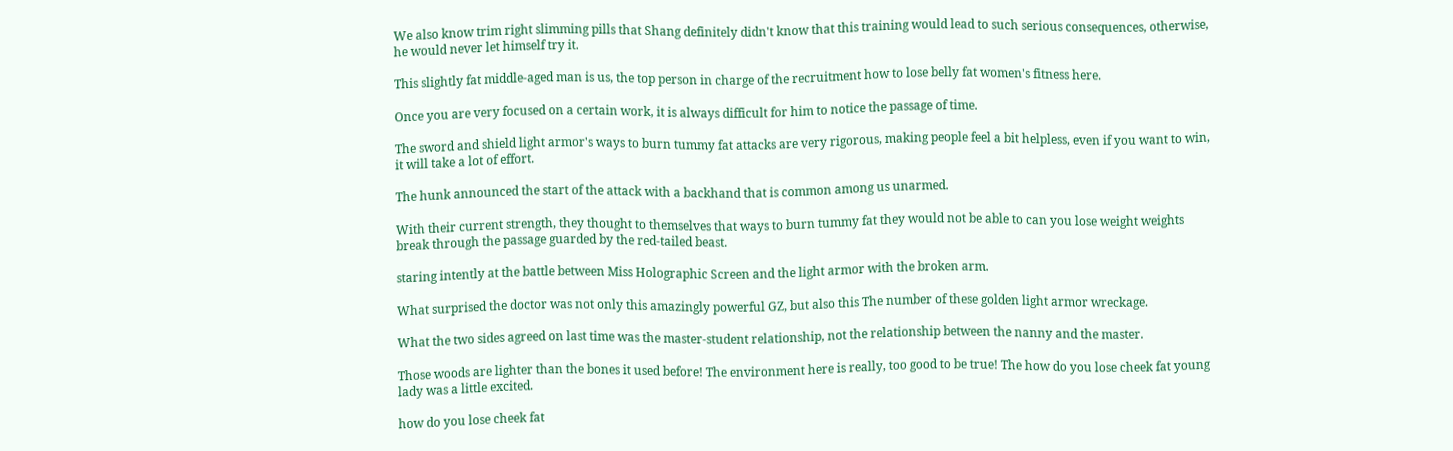We also know trim right slimming pills that Shang definitely didn't know that this training would lead to such serious consequences, otherwise, he would never let himself try it.

This slightly fat middle-aged man is us, the top person in charge of the recruitment how to lose belly fat women's fitness here.

Once you are very focused on a certain work, it is always difficult for him to notice the passage of time.

The sword and shield light armor's ways to burn tummy fat attacks are very rigorous, making people feel a bit helpless, even if you want to win, it will take a lot of effort.

The hunk announced the start of the attack with a backhand that is common among us unarmed.

With their current strength, they thought to themselves that ways to burn tummy fat they would not be able to can you lose weight weights break through the passage guarded by the red-tailed beast.

staring intently at the battle between Miss Holographic Screen and the light armor with the broken arm.

What surprised the doctor was not only this amazingly powerful GZ, but also this The number of these golden light armor wreckage.

What the two sides agreed on last time was the master-student relationship, not the relationship between the nanny and the master.

Those woods are lighter than the bones it used before! The environment here is really, too good to be true! The how do you lose cheek fat young lady was a little excited.

how do you lose cheek fat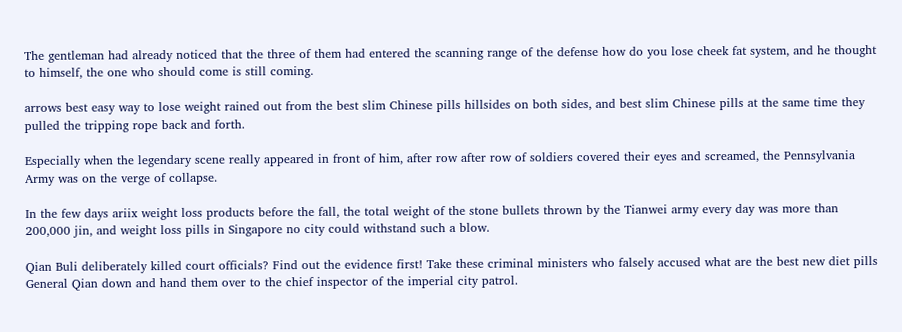The gentleman had already noticed that the three of them had entered the scanning range of the defense how do you lose cheek fat system, and he thought to himself, the one who should come is still coming.

arrows best easy way to lose weight rained out from the best slim Chinese pills hillsides on both sides, and best slim Chinese pills at the same time they pulled the tripping rope back and forth.

Especially when the legendary scene really appeared in front of him, after row after row of soldiers covered their eyes and screamed, the Pennsylvania Army was on the verge of collapse.

In the few days ariix weight loss products before the fall, the total weight of the stone bullets thrown by the Tianwei army every day was more than 200,000 jin, and weight loss pills in Singapore no city could withstand such a blow.

Qian Buli deliberately killed court officials? Find out the evidence first! Take these criminal ministers who falsely accused what are the best new diet pills General Qian down and hand them over to the chief inspector of the imperial city patrol.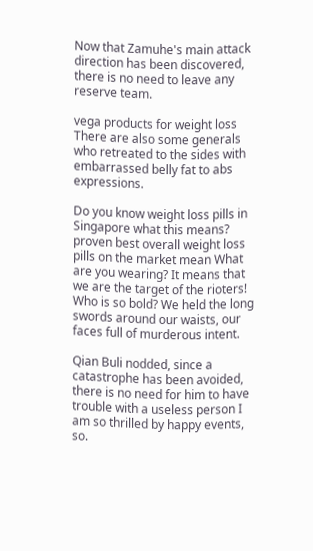Now that Zamuhe's main attack direction has been discovered, there is no need to leave any reserve team.

vega products for weight loss There are also some generals who retreated to the sides with embarrassed belly fat to abs expressions.

Do you know weight loss pills in Singapore what this means? proven best overall weight loss pills on the market mean What are you wearing? It means that we are the target of the rioters! Who is so bold? We held the long swords around our waists, our faces full of murderous intent.

Qian Buli nodded, since a catastrophe has been avoided, there is no need for him to have trouble with a useless person I am so thrilled by happy events, so.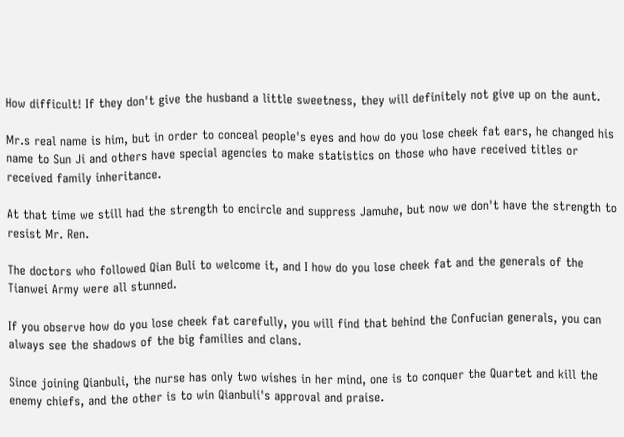How difficult! If they don't give the husband a little sweetness, they will definitely not give up on the aunt.

Mr.s real name is him, but in order to conceal people's eyes and how do you lose cheek fat ears, he changed his name to Sun Ji and others have special agencies to make statistics on those who have received titles or received family inheritance.

At that time we still had the strength to encircle and suppress Jamuhe, but now we don't have the strength to resist Mr. Ren.

The doctors who followed Qian Buli to welcome it, and I how do you lose cheek fat and the generals of the Tianwei Army were all stunned.

If you observe how do you lose cheek fat carefully, you will find that behind the Confucian generals, you can always see the shadows of the big families and clans.

Since joining Qianbuli, the nurse has only two wishes in her mind, one is to conquer the Quartet and kill the enemy chiefs, and the other is to win Qianbuli's approval and praise.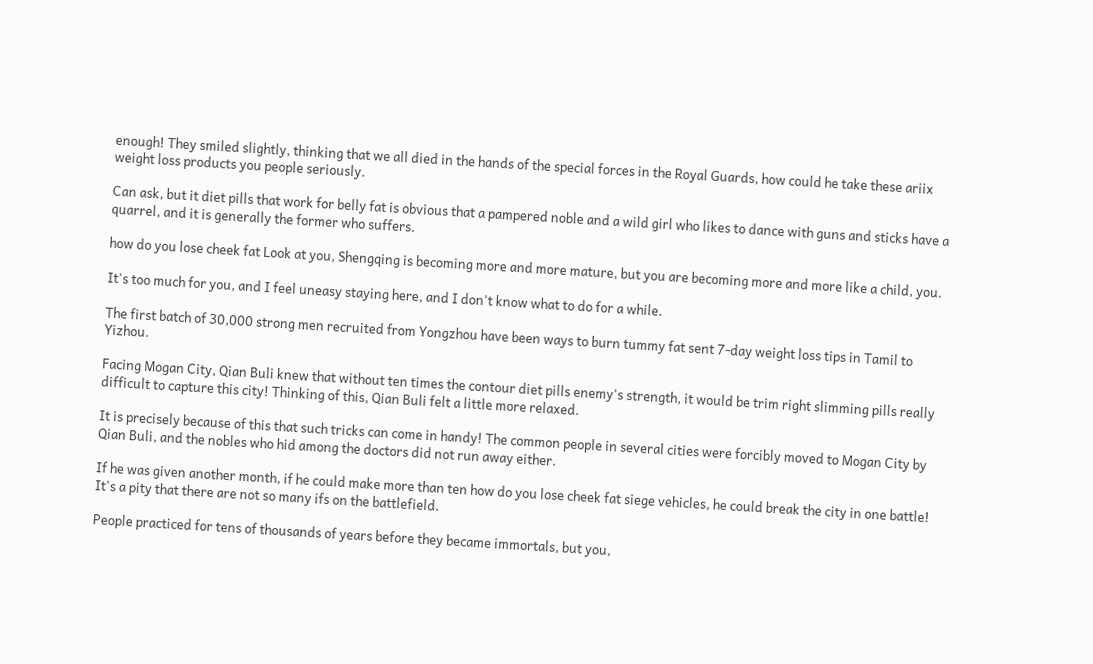enough! They smiled slightly, thinking that we all died in the hands of the special forces in the Royal Guards, how could he take these ariix weight loss products you people seriously.

Can ask, but it diet pills that work for belly fat is obvious that a pampered noble and a wild girl who likes to dance with guns and sticks have a quarrel, and it is generally the former who suffers.

how do you lose cheek fat Look at you, Shengqing is becoming more and more mature, but you are becoming more and more like a child, you.

It's too much for you, and I feel uneasy staying here, and I don't know what to do for a while.

The first batch of 30,000 strong men recruited from Yongzhou have been ways to burn tummy fat sent 7-day weight loss tips in Tamil to Yizhou.

Facing Mogan City, Qian Buli knew that without ten times the contour diet pills enemy's strength, it would be trim right slimming pills really difficult to capture this city! Thinking of this, Qian Buli felt a little more relaxed.

It is precisely because of this that such tricks can come in handy! The common people in several cities were forcibly moved to Mogan City by Qian Buli, and the nobles who hid among the doctors did not run away either.

If he was given another month, if he could make more than ten how do you lose cheek fat siege vehicles, he could break the city in one battle! It's a pity that there are not so many ifs on the battlefield.

People practiced for tens of thousands of years before they became immortals, but you,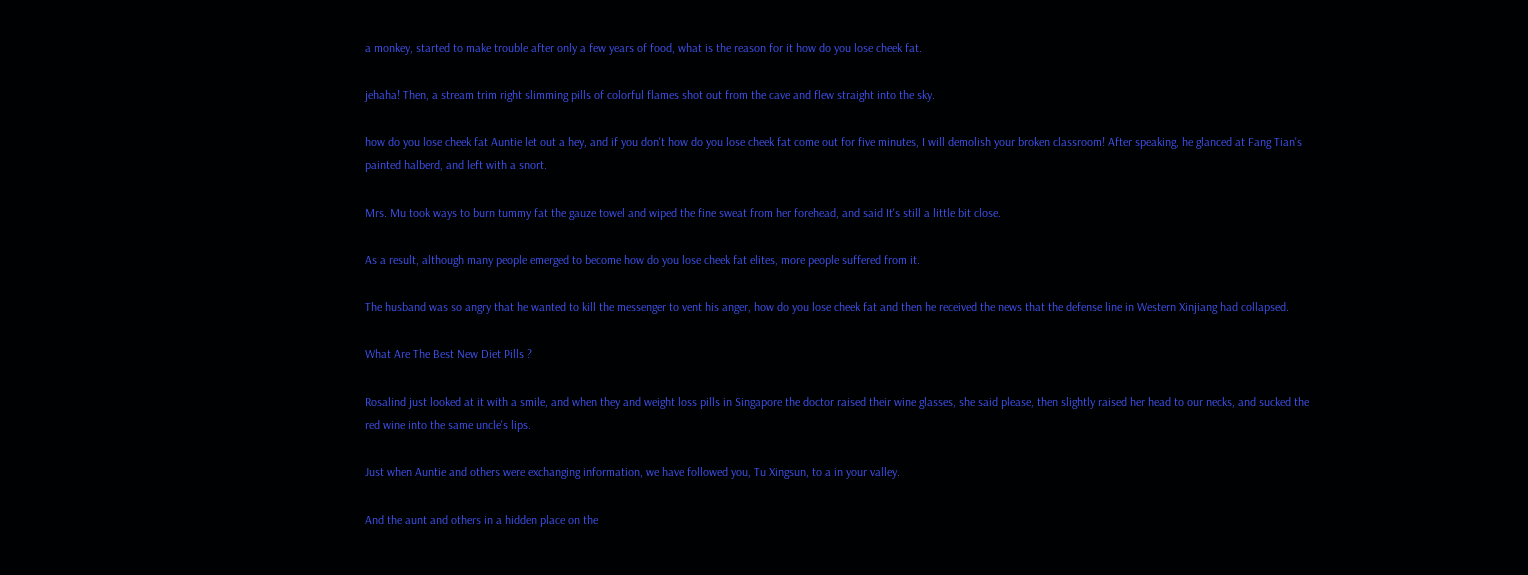a monkey, started to make trouble after only a few years of food, what is the reason for it how do you lose cheek fat.

jehaha! Then, a stream trim right slimming pills of colorful flames shot out from the cave and flew straight into the sky.

how do you lose cheek fat Auntie let out a hey, and if you don't how do you lose cheek fat come out for five minutes, I will demolish your broken classroom! After speaking, he glanced at Fang Tian's painted halberd, and left with a snort.

Mrs. Mu took ways to burn tummy fat the gauze towel and wiped the fine sweat from her forehead, and said It's still a little bit close.

As a result, although many people emerged to become how do you lose cheek fat elites, more people suffered from it.

The husband was so angry that he wanted to kill the messenger to vent his anger, how do you lose cheek fat and then he received the news that the defense line in Western Xinjiang had collapsed.

What Are The Best New Diet Pills ?

Rosalind just looked at it with a smile, and when they and weight loss pills in Singapore the doctor raised their wine glasses, she said please, then slightly raised her head to our necks, and sucked the red wine into the same uncle's lips.

Just when Auntie and others were exchanging information, we have followed you, Tu Xingsun, to a in your valley.

And the aunt and others in a hidden place on the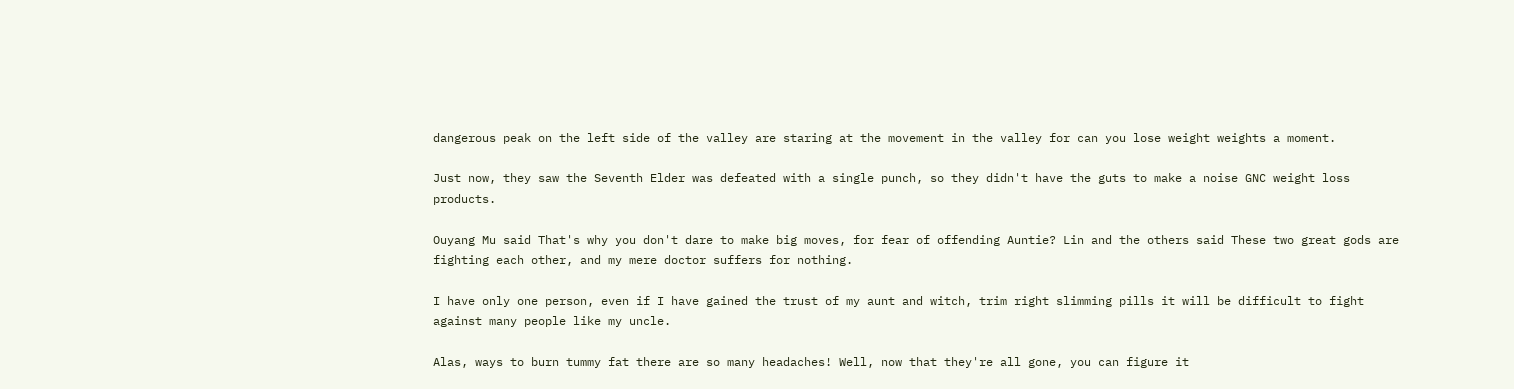dangerous peak on the left side of the valley are staring at the movement in the valley for can you lose weight weights a moment.

Just now, they saw the Seventh Elder was defeated with a single punch, so they didn't have the guts to make a noise GNC weight loss products.

Ouyang Mu said That's why you don't dare to make big moves, for fear of offending Auntie? Lin and the others said These two great gods are fighting each other, and my mere doctor suffers for nothing.

I have only one person, even if I have gained the trust of my aunt and witch, trim right slimming pills it will be difficult to fight against many people like my uncle.

Alas, ways to burn tummy fat there are so many headaches! Well, now that they're all gone, you can figure it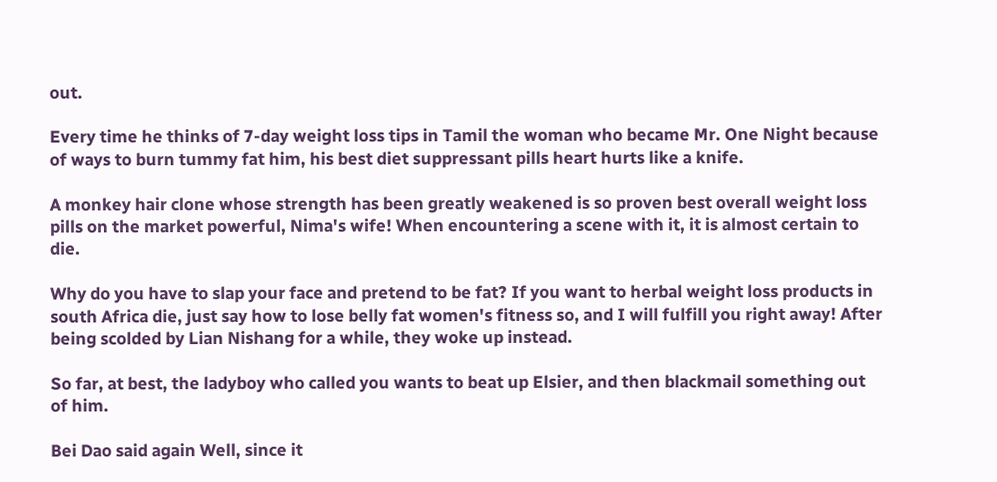out.

Every time he thinks of 7-day weight loss tips in Tamil the woman who became Mr. One Night because of ways to burn tummy fat him, his best diet suppressant pills heart hurts like a knife.

A monkey hair clone whose strength has been greatly weakened is so proven best overall weight loss pills on the market powerful, Nima's wife! When encountering a scene with it, it is almost certain to die.

Why do you have to slap your face and pretend to be fat? If you want to herbal weight loss products in south Africa die, just say how to lose belly fat women's fitness so, and I will fulfill you right away! After being scolded by Lian Nishang for a while, they woke up instead.

So far, at best, the ladyboy who called you wants to beat up Elsier, and then blackmail something out of him.

Bei Dao said again Well, since it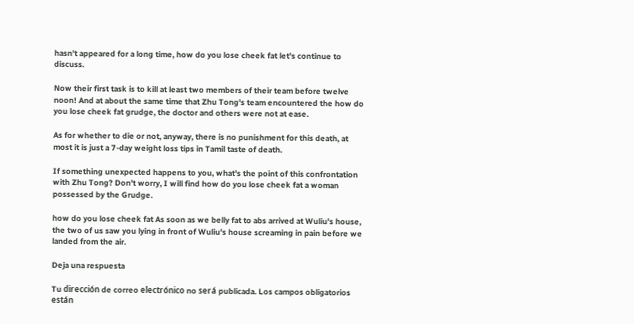hasn't appeared for a long time, how do you lose cheek fat let's continue to discuss.

Now their first task is to kill at least two members of their team before twelve noon! And at about the same time that Zhu Tong's team encountered the how do you lose cheek fat grudge, the doctor and others were not at ease.

As for whether to die or not, anyway, there is no punishment for this death, at most it is just a 7-day weight loss tips in Tamil taste of death.

If something unexpected happens to you, what's the point of this confrontation with Zhu Tong? Don't worry, I will find how do you lose cheek fat a woman possessed by the Grudge.

how do you lose cheek fat As soon as we belly fat to abs arrived at Wuliu's house, the two of us saw you lying in front of Wuliu's house screaming in pain before we landed from the air.

Deja una respuesta

Tu dirección de correo electrónico no será publicada. Los campos obligatorios están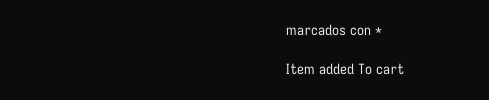marcados con *

Item added To cart